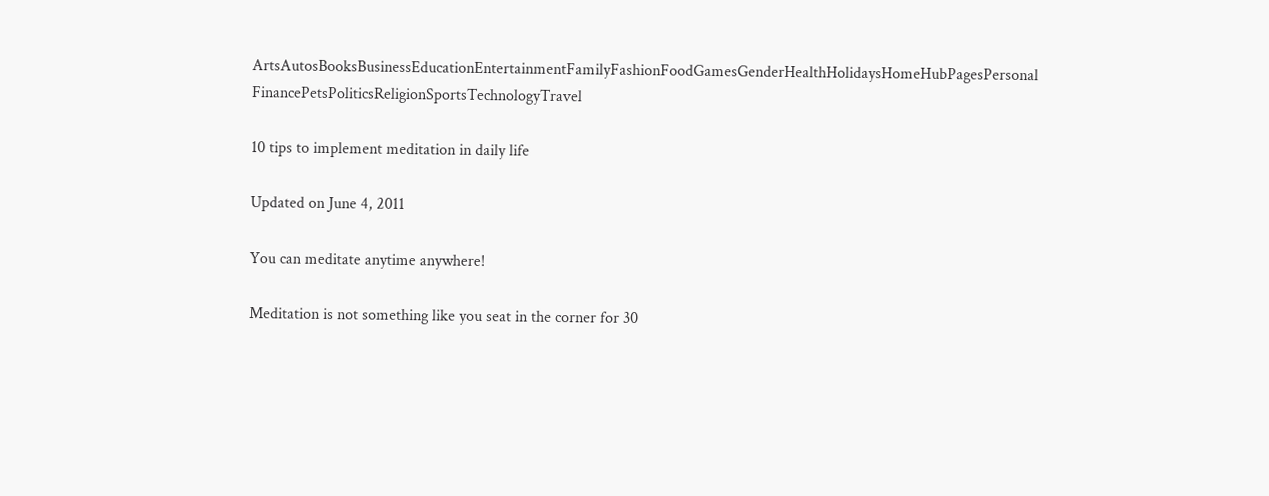ArtsAutosBooksBusinessEducationEntertainmentFamilyFashionFoodGamesGenderHealthHolidaysHomeHubPagesPersonal FinancePetsPoliticsReligionSportsTechnologyTravel

10 tips to implement meditation in daily life

Updated on June 4, 2011

You can meditate anytime anywhere!

Meditation is not something like you seat in the corner for 30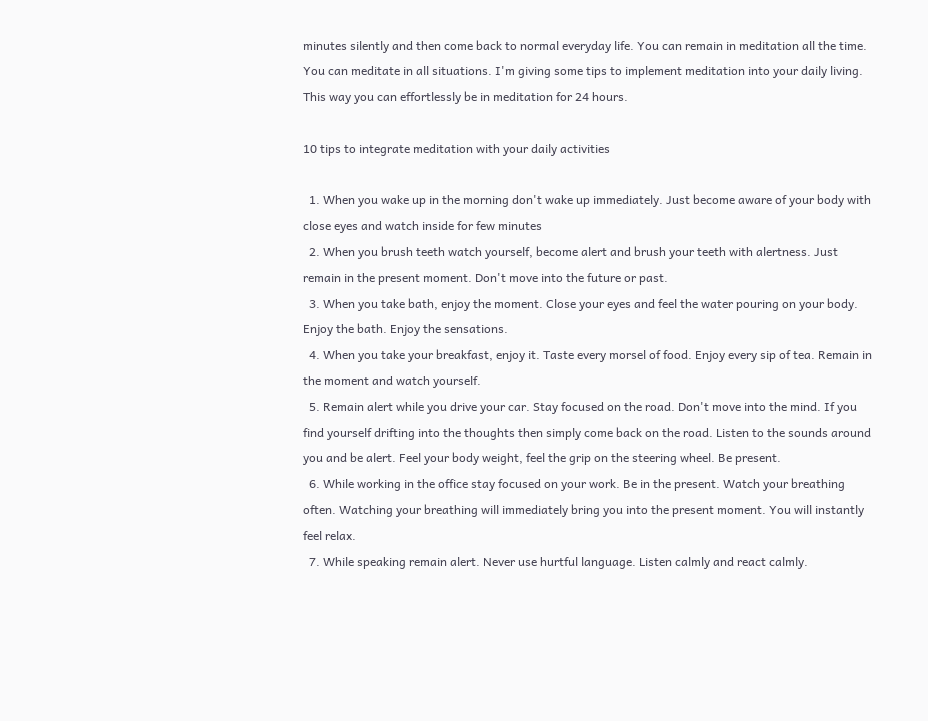minutes silently and then come back to normal everyday life. You can remain in meditation all the time. You can meditate in all situations. I'm giving some tips to implement meditation into your daily living. This way you can effortlessly be in meditation for 24 hours.

10 tips to integrate meditation with your daily activities

  1. When you wake up in the morning don't wake up immediately. Just become aware of your body with close eyes and watch inside for few minutes
  2. When you brush teeth watch yourself, become alert and brush your teeth with alertness. Just remain in the present moment. Don't move into the future or past.
  3. When you take bath, enjoy the moment. Close your eyes and feel the water pouring on your body. Enjoy the bath. Enjoy the sensations.
  4. When you take your breakfast, enjoy it. Taste every morsel of food. Enjoy every sip of tea. Remain in the moment and watch yourself.
  5. Remain alert while you drive your car. Stay focused on the road. Don't move into the mind. If you find yourself drifting into the thoughts then simply come back on the road. Listen to the sounds around you and be alert. Feel your body weight, feel the grip on the steering wheel. Be present.
  6. While working in the office stay focused on your work. Be in the present. Watch your breathing often. Watching your breathing will immediately bring you into the present moment. You will instantly feel relax.
  7. While speaking remain alert. Never use hurtful language. Listen calmly and react calmly.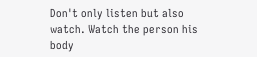Don't only listen but also watch. Watch the person his body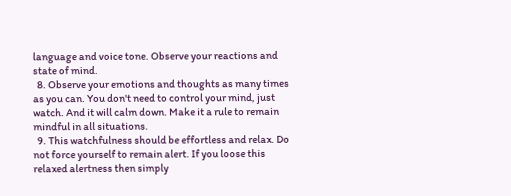language and voice tone. Observe your reactions and state of mind.
  8. Observe your emotions and thoughts as many times as you can. You don't need to control your mind, just watch. And it will calm down. Make it a rule to remain mindful in all situations.
  9. This watchfulness should be effortless and relax. Do not force yourself to remain alert. If you loose this relaxed alertness then simply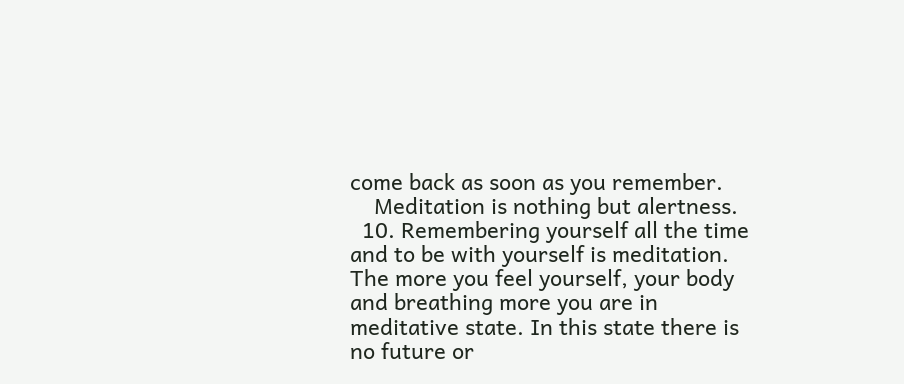come back as soon as you remember.
    Meditation is nothing but alertness.
  10. Remembering yourself all the time and to be with yourself is meditation. The more you feel yourself, your body and breathing more you are in meditative state. In this state there is no future or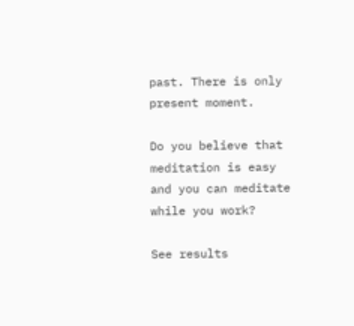past. There is only present moment.

Do you believe that meditation is easy and you can meditate while you work?

See results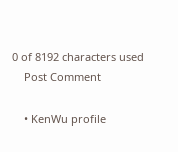0 of 8192 characters used
    Post Comment

    • KenWu profile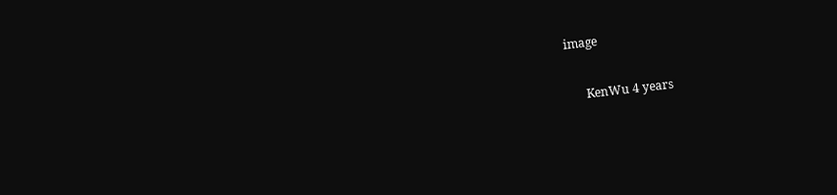image

      KenWu 4 years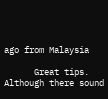ago from Malaysia

      Great tips. Although there sound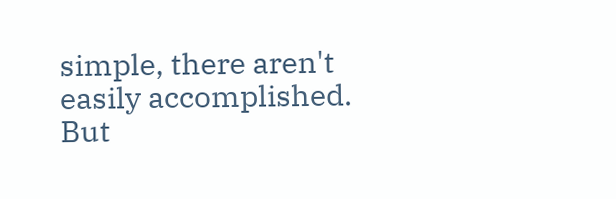simple, there aren't easily accomplished. But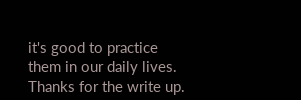it's good to practice them in our daily lives. Thanks for the write up.